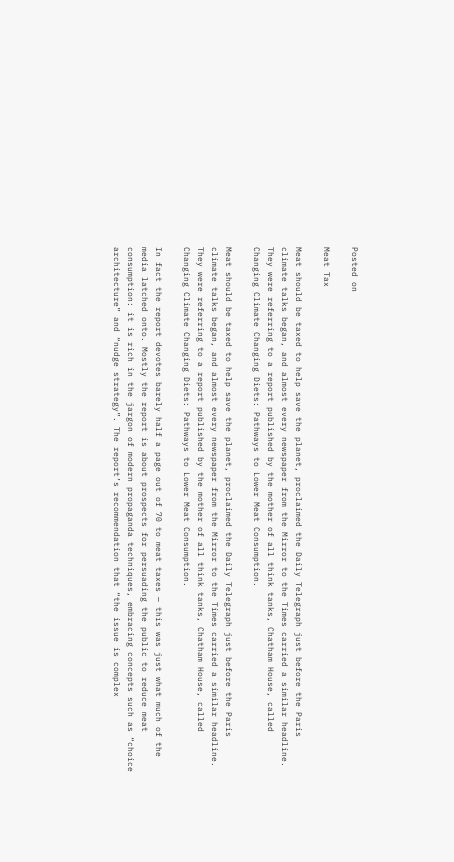Posted on

Meat Tax

Meat should be taxed to help save the planet, proclaimed the Daily Telegraph just before the Paris climate talks began, and almost every newspaper from the Mirror to the Times carried a similar headline. They were referring to a report published by the mother of all think tanks, Chatham House, called Changing Climate Changing Diets: Pathways to Lower Meat Consumption.

Meat should be taxed to help save the planet, proclaimed the Daily Telegraph just before the Paris climate talks began, and almost every newspaper from the Mirror to the Times carried a similar headline. They were referring to a report published by the mother of all think tanks, Chatham House, called Changing Climate Changing Diets: Pathways to Lower Meat Consumption.

In fact the report devotes barely half a page out of 70 to meat taxes — this was just what much of the media latched onto. Mostly the report is about prospects for persuading the public to reduce meat consumption: it is rich in the jargon of modern propaganda techniques, embracing concepts such as “choice architecture” and “nudge strategy”. The report’s recommendation that “the issue is complex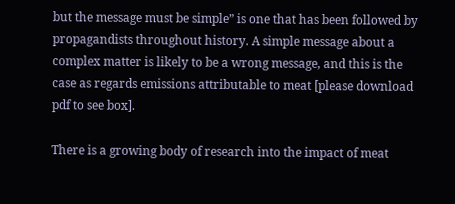but the message must be simple” is one that has been followed by propagandists throughout history. A simple message about a complex matter is likely to be a wrong message, and this is the case as regards emissions attributable to meat [please download pdf to see box].

There is a growing body of research into the impact of meat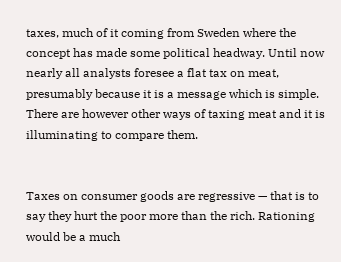taxes, much of it coming from Sweden where the concept has made some political headway. Until now nearly all analysts foresee a flat tax on meat, presumably because it is a message which is simple. There are however other ways of taxing meat and it is illuminating to compare them.


Taxes on consumer goods are regressive — that is to say they hurt the poor more than the rich. Rationing would be a much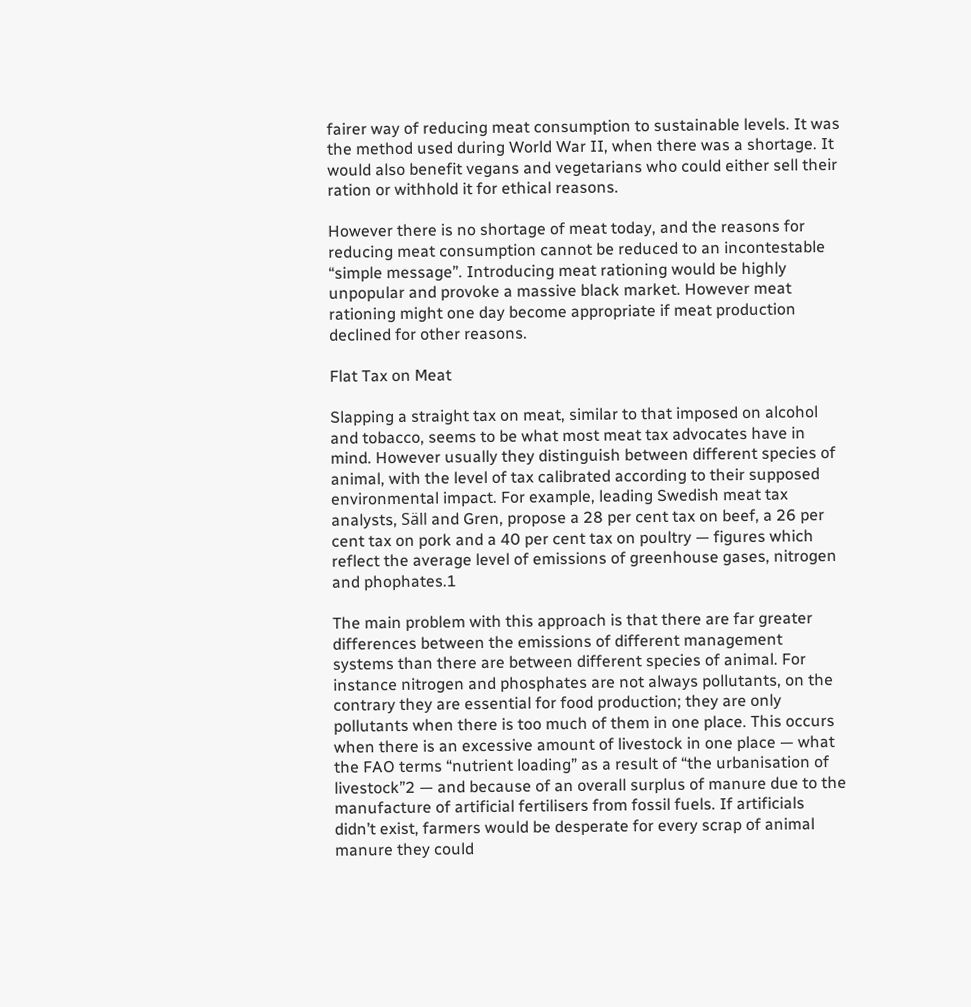fairer way of reducing meat consumption to sustainable levels. It was the method used during World War II, when there was a shortage. It would also benefit vegans and vegetarians who could either sell their ration or withhold it for ethical reasons.

However there is no shortage of meat today, and the reasons for reducing meat consumption cannot be reduced to an incontestable “simple message”. Introducing meat rationing would be highly unpopular and provoke a massive black market. However meat rationing might one day become appropriate if meat production declined for other reasons.

Flat Tax on Meat

Slapping a straight tax on meat, similar to that imposed on alcohol and tobacco, seems to be what most meat tax advocates have in mind. However usually they distinguish between different species of animal, with the level of tax calibrated according to their supposed environmental impact. For example, leading Swedish meat tax analysts, Säll and Gren, propose a 28 per cent tax on beef, a 26 per cent tax on pork and a 40 per cent tax on poultry — figures which reflect the average level of emissions of greenhouse gases, nitrogen and phophates.1

The main problem with this approach is that there are far greater differences between the emissions of different management systems than there are between different species of animal. For instance nitrogen and phosphates are not always pollutants, on the contrary they are essential for food production; they are only pollutants when there is too much of them in one place. This occurs when there is an excessive amount of livestock in one place — what the FAO terms “nutrient loading” as a result of “the urbanisation of livestock”2 — and because of an overall surplus of manure due to the manufacture of artificial fertilisers from fossil fuels. If artificials didn’t exist, farmers would be desperate for every scrap of animal manure they could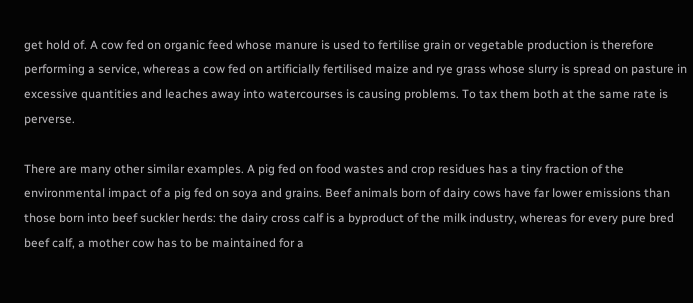get hold of. A cow fed on organic feed whose manure is used to fertilise grain or vegetable production is therefore performing a service, whereas a cow fed on artificially fertilised maize and rye grass whose slurry is spread on pasture in excessive quantities and leaches away into watercourses is causing problems. To tax them both at the same rate is perverse.

There are many other similar examples. A pig fed on food wastes and crop residues has a tiny fraction of the environmental impact of a pig fed on soya and grains. Beef animals born of dairy cows have far lower emissions than those born into beef suckler herds: the dairy cross calf is a byproduct of the milk industry, whereas for every pure bred beef calf, a mother cow has to be maintained for a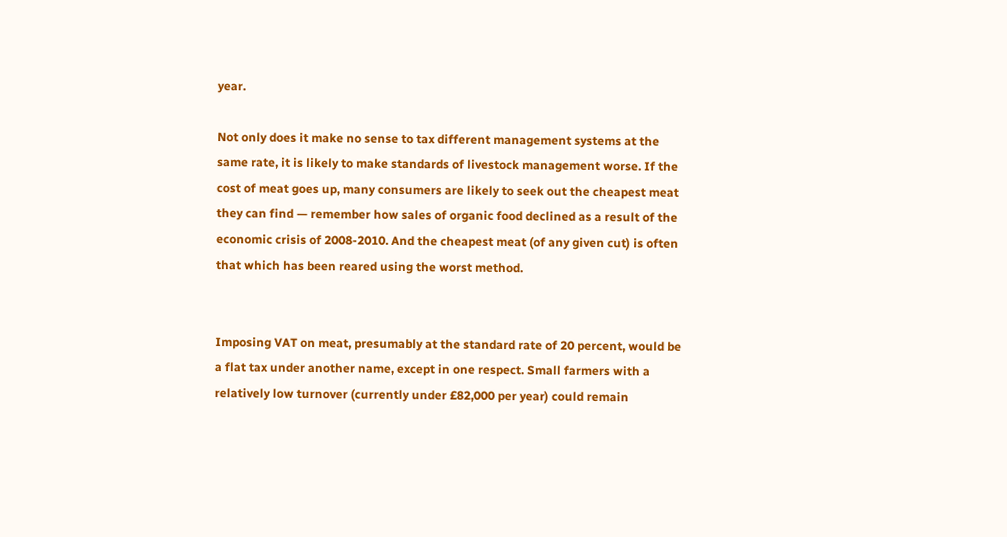year.

Not only does it make no sense to tax different management systems at the same rate, it is likely to make standards of livestock management worse. If the cost of meat goes up, many consumers are likely to seek out the cheapest meat they can find — remember how sales of organic food declined as a result of the economic crisis of 2008-2010. And the cheapest meat (of any given cut) is often that which has been reared using the worst method.


Imposing VAT on meat, presumably at the standard rate of 20 percent, would be a flat tax under another name, except in one respect. Small farmers with a relatively low turnover (currently under £82,000 per year) could remain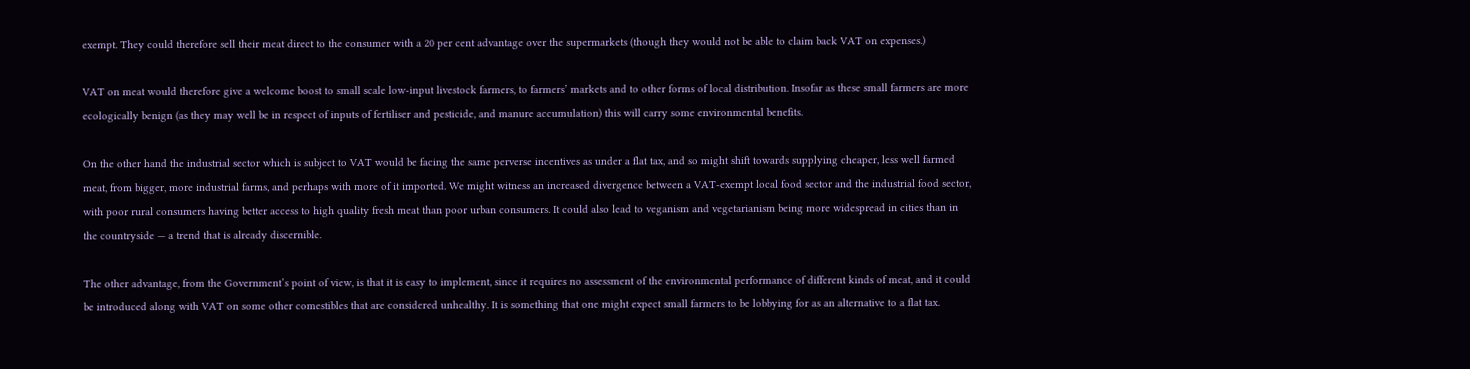exempt. They could therefore sell their meat direct to the consumer with a 20 per cent advantage over the supermarkets (though they would not be able to claim back VAT on expenses.)

VAT on meat would therefore give a welcome boost to small scale low-input livestock farmers, to farmers’ markets and to other forms of local distribution. Insofar as these small farmers are more ecologically benign (as they may well be in respect of inputs of fertiliser and pesticide, and manure accumulation) this will carry some environmental benefits.

On the other hand the industrial sector which is subject to VAT would be facing the same perverse incentives as under a flat tax, and so might shift towards supplying cheaper, less well farmed meat, from bigger, more industrial farms, and perhaps with more of it imported. We might witness an increased divergence between a VAT-exempt local food sector and the industrial food sector, with poor rural consumers having better access to high quality fresh meat than poor urban consumers. It could also lead to veganism and vegetarianism being more widespread in cities than in the countryside — a trend that is already discernible.

The other advantage, from the Government’s point of view, is that it is easy to implement, since it requires no assessment of the environmental performance of different kinds of meat, and it could be introduced along with VAT on some other comestibles that are considered unhealthy. It is something that one might expect small farmers to be lobbying for as an alternative to a flat tax.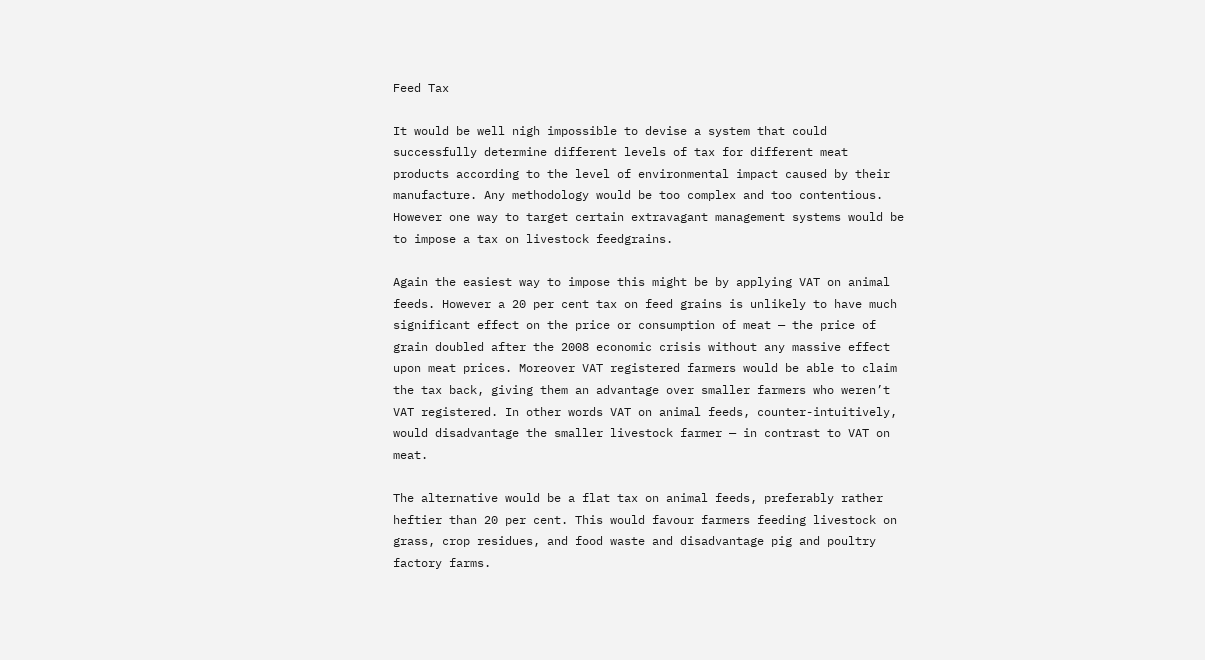Feed Tax

It would be well nigh impossible to devise a system that could successfully determine different levels of tax for different meat products according to the level of environmental impact caused by their manufacture. Any methodology would be too complex and too contentious. However one way to target certain extravagant management systems would be to impose a tax on livestock feedgrains.

Again the easiest way to impose this might be by applying VAT on animal feeds. However a 20 per cent tax on feed grains is unlikely to have much significant effect on the price or consumption of meat — the price of grain doubled after the 2008 economic crisis without any massive effect upon meat prices. Moreover VAT registered farmers would be able to claim the tax back, giving them an advantage over smaller farmers who weren’t VAT registered. In other words VAT on animal feeds, counter-intuitively, would disadvantage the smaller livestock farmer — in contrast to VAT on meat.

The alternative would be a flat tax on animal feeds, preferably rather heftier than 20 per cent. This would favour farmers feeding livestock on grass, crop residues, and food waste and disadvantage pig and poultry factory farms.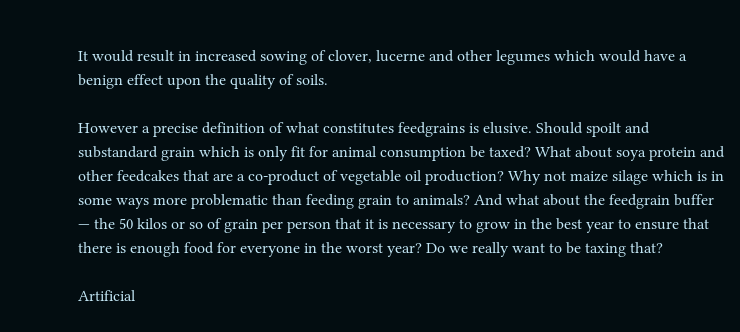It would result in increased sowing of clover, lucerne and other legumes which would have a benign effect upon the quality of soils.

However a precise definition of what constitutes feedgrains is elusive. Should spoilt and substandard grain which is only fit for animal consumption be taxed? What about soya protein and other feedcakes that are a co-product of vegetable oil production? Why not maize silage which is in some ways more problematic than feeding grain to animals? And what about the feedgrain buffer — the 50 kilos or so of grain per person that it is necessary to grow in the best year to ensure that there is enough food for everyone in the worst year? Do we really want to be taxing that?

Artificial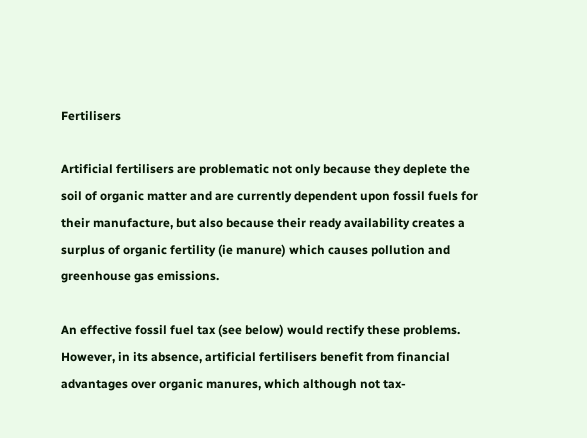Fertilisers

Artificial fertilisers are problematic not only because they deplete the soil of organic matter and are currently dependent upon fossil fuels for their manufacture, but also because their ready availability creates a surplus of organic fertility (ie manure) which causes pollution and greenhouse gas emissions.

An effective fossil fuel tax (see below) would rectify these problems. However, in its absence, artificial fertilisers benefit from financial advantages over organic manures, which although not tax-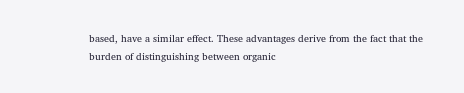based, have a similar effect. These advantages derive from the fact that the burden of distinguishing between organic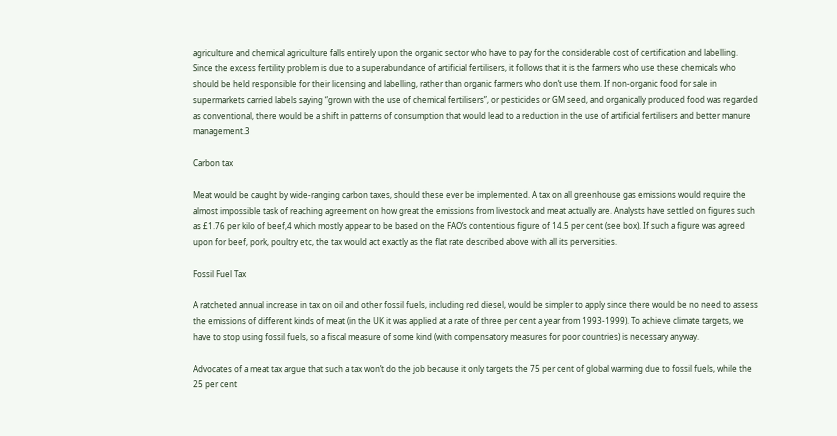agriculture and chemical agriculture falls entirely upon the organic sector who have to pay for the considerable cost of certification and labelling.
Since the excess fertility problem is due to a superabundance of artificial fertilisers, it follows that it is the farmers who use these chemicals who should be held responsible for their licensing and labelling, rather than organic farmers who don’t use them. If non-organic food for sale in supermarkets carried labels saying “grown with the use of chemical fertilisers”, or pesticides or GM seed, and organically produced food was regarded as conventional, there would be a shift in patterns of consumption that would lead to a reduction in the use of artificial fertilisers and better manure management.3

Carbon tax

Meat would be caught by wide-ranging carbon taxes, should these ever be implemented. A tax on all greenhouse gas emissions would require the almost impossible task of reaching agreement on how great the emissions from livestock and meat actually are. Analysts have settled on figures such as £1.76 per kilo of beef,4 which mostly appear to be based on the FAO’s contentious figure of 14.5 per cent (see box). If such a figure was agreed upon for beef, pork, poultry etc, the tax would act exactly as the flat rate described above with all its perversities.

Fossil Fuel Tax

A ratcheted annual increase in tax on oil and other fossil fuels, including red diesel, would be simpler to apply since there would be no need to assess the emissions of different kinds of meat (in the UK it was applied at a rate of three per cent a year from 1993-1999). To achieve climate targets, we have to stop using fossil fuels, so a fiscal measure of some kind (with compensatory measures for poor countries) is necessary anyway.

Advocates of a meat tax argue that such a tax won’t do the job because it only targets the 75 per cent of global warming due to fossil fuels, while the 25 per cent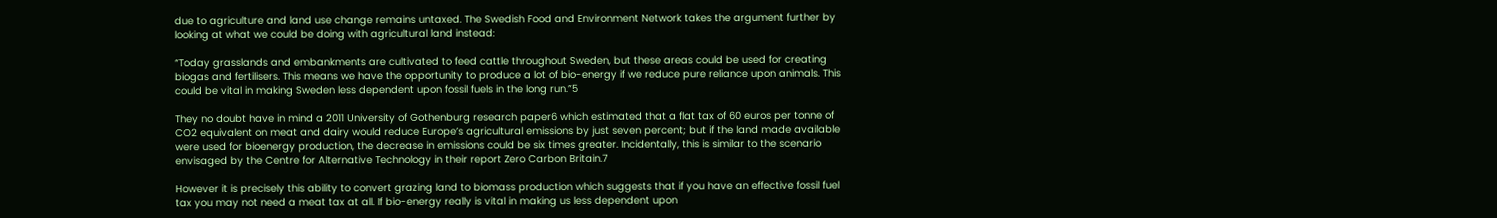due to agriculture and land use change remains untaxed. The Swedish Food and Environment Network takes the argument further by looking at what we could be doing with agricultural land instead:

“Today grasslands and embankments are cultivated to feed cattle throughout Sweden, but these areas could be used for creating biogas and fertilisers. This means we have the opportunity to produce a lot of bio-energy if we reduce pure reliance upon animals. This could be vital in making Sweden less dependent upon fossil fuels in the long run.”5

They no doubt have in mind a 2011 University of Gothenburg research paper6 which estimated that a flat tax of 60 euros per tonne of CO2 equivalent on meat and dairy would reduce Europe’s agricultural emissions by just seven percent; but if the land made available were used for bioenergy production, the decrease in emissions could be six times greater. Incidentally, this is similar to the scenario envisaged by the Centre for Alternative Technology in their report Zero Carbon Britain.7

However it is precisely this ability to convert grazing land to biomass production which suggests that if you have an effective fossil fuel tax you may not need a meat tax at all. If bio-energy really is vital in making us less dependent upon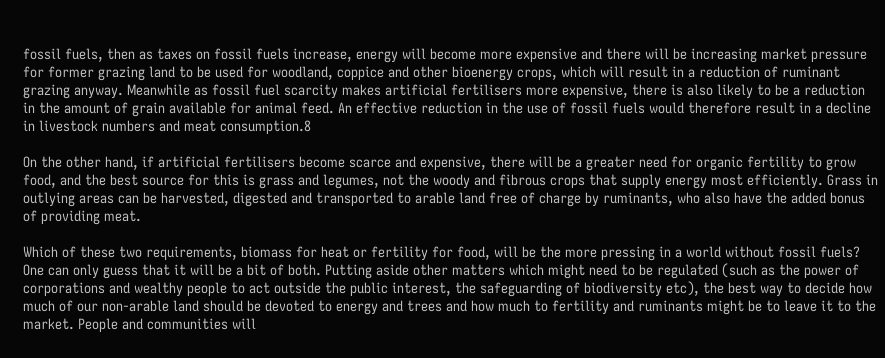fossil fuels, then as taxes on fossil fuels increase, energy will become more expensive and there will be increasing market pressure for former grazing land to be used for woodland, coppice and other bioenergy crops, which will result in a reduction of ruminant grazing anyway. Meanwhile as fossil fuel scarcity makes artificial fertilisers more expensive, there is also likely to be a reduction in the amount of grain available for animal feed. An effective reduction in the use of fossil fuels would therefore result in a decline in livestock numbers and meat consumption.8

On the other hand, if artificial fertilisers become scarce and expensive, there will be a greater need for organic fertility to grow food, and the best source for this is grass and legumes, not the woody and fibrous crops that supply energy most efficiently. Grass in outlying areas can be harvested, digested and transported to arable land free of charge by ruminants, who also have the added bonus of providing meat.

Which of these two requirements, biomass for heat or fertility for food, will be the more pressing in a world without fossil fuels? One can only guess that it will be a bit of both. Putting aside other matters which might need to be regulated (such as the power of corporations and wealthy people to act outside the public interest, the safeguarding of biodiversity etc), the best way to decide how much of our non-arable land should be devoted to energy and trees and how much to fertility and ruminants might be to leave it to the market. People and communities will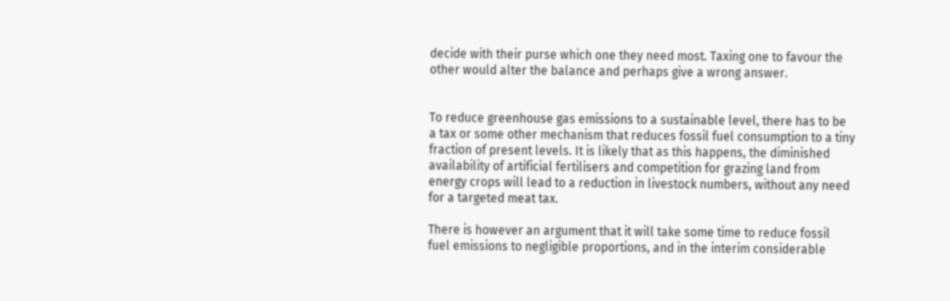decide with their purse which one they need most. Taxing one to favour the other would alter the balance and perhaps give a wrong answer.


To reduce greenhouse gas emissions to a sustainable level, there has to be a tax or some other mechanism that reduces fossil fuel consumption to a tiny fraction of present levels. It is likely that as this happens, the diminished availability of artificial fertilisers and competition for grazing land from energy crops will lead to a reduction in livestock numbers, without any need for a targeted meat tax.

There is however an argument that it will take some time to reduce fossil fuel emissions to negligible proportions, and in the interim considerable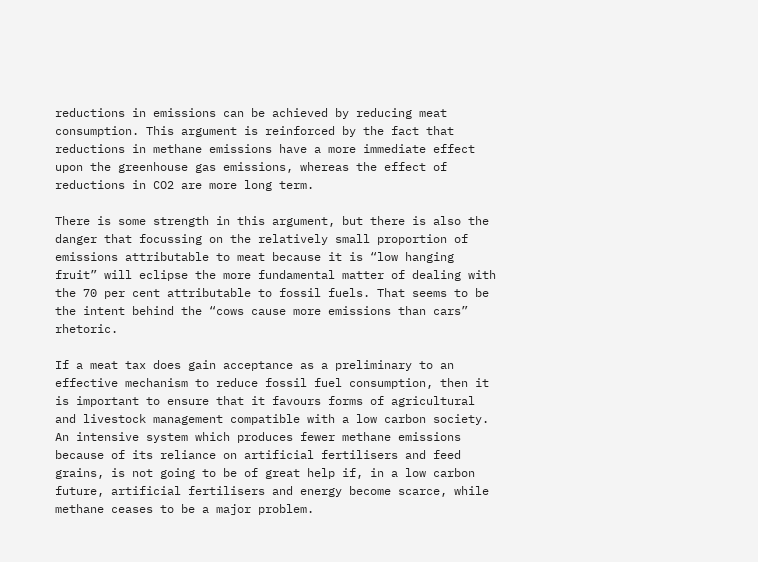reductions in emissions can be achieved by reducing meat consumption. This argument is reinforced by the fact that reductions in methane emissions have a more immediate effect upon the greenhouse gas emissions, whereas the effect of reductions in CO2 are more long term.

There is some strength in this argument, but there is also the danger that focussing on the relatively small proportion of emissions attributable to meat because it is “low hanging fruit” will eclipse the more fundamental matter of dealing with the 70 per cent attributable to fossil fuels. That seems to be the intent behind the “cows cause more emissions than cars” rhetoric.

If a meat tax does gain acceptance as a preliminary to an effective mechanism to reduce fossil fuel consumption, then it is important to ensure that it favours forms of agricultural and livestock management compatible with a low carbon society. An intensive system which produces fewer methane emissions because of its reliance on artificial fertilisers and feed grains, is not going to be of great help if, in a low carbon future, artificial fertilisers and energy become scarce, while methane ceases to be a major problem.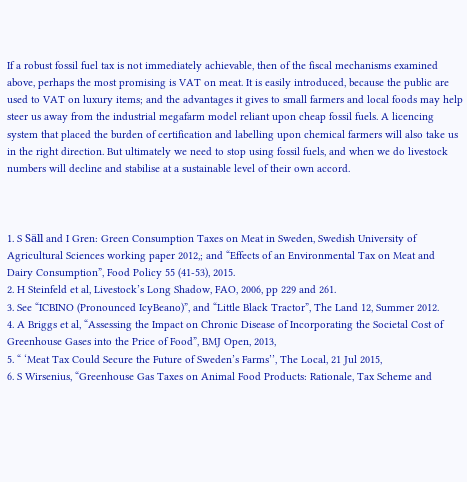If a robust fossil fuel tax is not immediately achievable, then of the fiscal mechanisms examined above, perhaps the most promising is VAT on meat. It is easily introduced, because the public are used to VAT on luxury items; and the advantages it gives to small farmers and local foods may help steer us away from the industrial megafarm model reliant upon cheap fossil fuels. A licencing system that placed the burden of certification and labelling upon chemical farmers will also take us in the right direction. But ultimately we need to stop using fossil fuels, and when we do livestock numbers will decline and stabilise at a sustainable level of their own accord.



1. S Säll and I Gren: Green Consumption Taxes on Meat in Sweden, Swedish University of Agricultural Sciences working paper 2012,; and “Effects of an Environmental Tax on Meat and Dairy Consumption”, Food Policy 55 (41-53), 2015.
2. H Steinfeld et al, Livestock’s Long Shadow, FAO, 2006, pp 229 and 261.
3. See “ICBINO (Pronounced IcyBeano)”, and “Little Black Tractor”, The Land 12, Summer 2012.
4. A Briggs et al, “Assessing the Impact on Chronic Disease of Incorporating the Societal Cost of Greenhouse Gases into the Price of Food”, BMJ Open, 2013,
5. “ ‘Meat Tax Could Secure the Future of Sweden’s Farms’’, The Local, 21 Jul 2015,
6. S Wirsenius, “Greenhouse Gas Taxes on Animal Food Products: Rationale, Tax Scheme and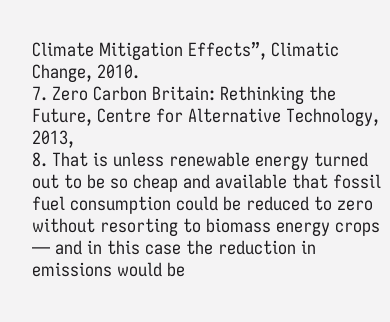Climate Mitigation Effects”, Climatic Change, 2010.
7. Zero Carbon Britain: Rethinking the Future, Centre for Alternative Technology, 2013,
8. That is unless renewable energy turned out to be so cheap and available that fossil fuel consumption could be reduced to zero without resorting to biomass energy crops — and in this case the reduction in emissions would be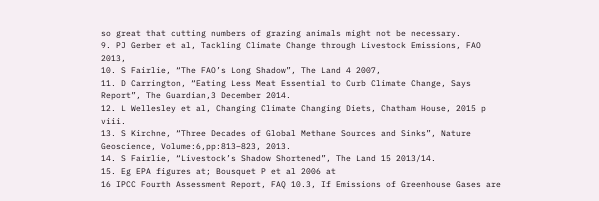so great that cutting numbers of grazing animals might not be necessary.
9. PJ Gerber et al, Tackling Climate Change through Livestock Emissions, FAO 2013,
10. S Fairlie, “The FAO’s Long Shadow”, The Land 4 2007,
11. D Carrington, “Eating Less Meat Essential to Curb Climate Change, Says Report”, The Guardian,3 December 2014.
12. L Wellesley et al, Changing Climate Changing Diets, Chatham House, 2015 p viii.
13. S Kirchne, “Three Decades of Global Methane Sources and Sinks”, Nature Geoscience, Volume:6,pp:813–823, 2013.
14. S Fairlie, “Livestock’s Shadow Shortened”, The Land 15 2013/14.
15. Eg EPA figures at; Bousquet P et al 2006 at
16 IPCC Fourth Assessment Report, FAQ 10.3, If Emissions of Greenhouse Gases are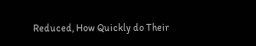Reduced, How Quickly do Their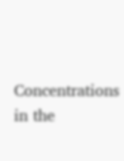Concentrations in the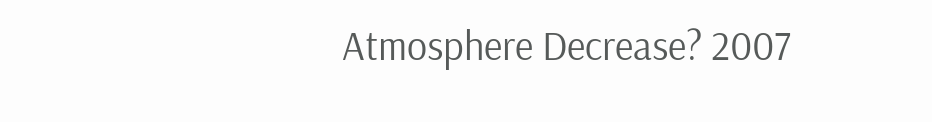Atmosphere Decrease? 2007